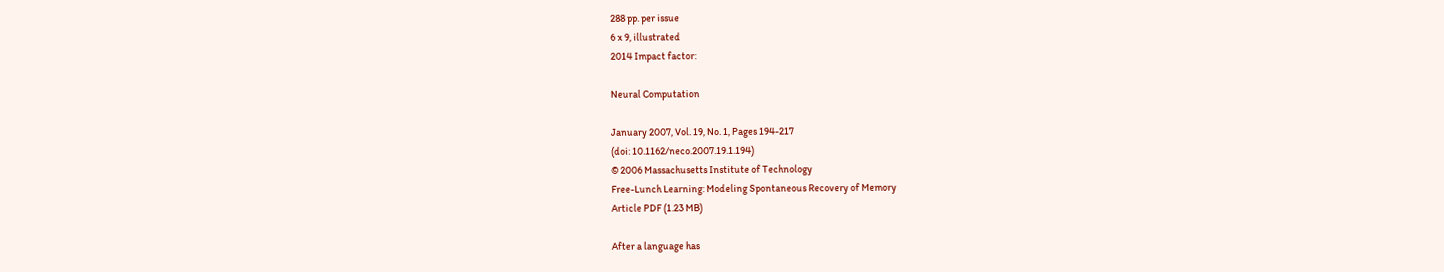288 pp. per issue
6 x 9, illustrated
2014 Impact factor:

Neural Computation

January 2007, Vol. 19, No. 1, Pages 194-217
(doi: 10.1162/neco.2007.19.1.194)
© 2006 Massachusetts Institute of Technology
Free-Lunch Learning: Modeling Spontaneous Recovery of Memory
Article PDF (1.23 MB)

After a language has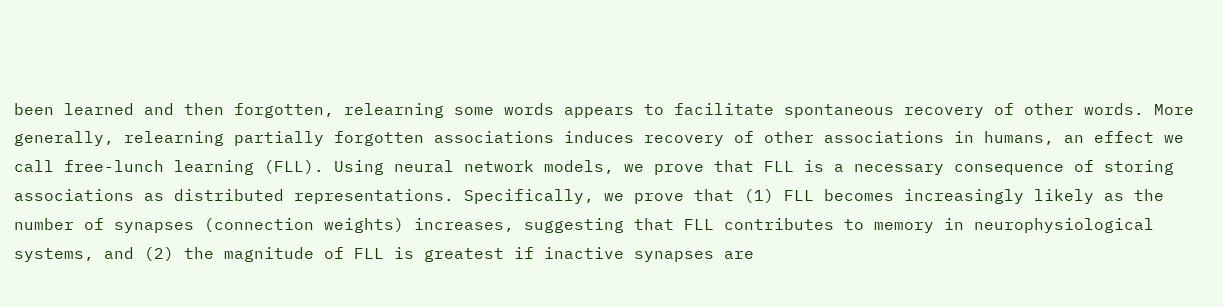been learned and then forgotten, relearning some words appears to facilitate spontaneous recovery of other words. More generally, relearning partially forgotten associations induces recovery of other associations in humans, an effect we call free-lunch learning (FLL). Using neural network models, we prove that FLL is a necessary consequence of storing associations as distributed representations. Specifically, we prove that (1) FLL becomes increasingly likely as the number of synapses (connection weights) increases, suggesting that FLL contributes to memory in neurophysiological systems, and (2) the magnitude of FLL is greatest if inactive synapses are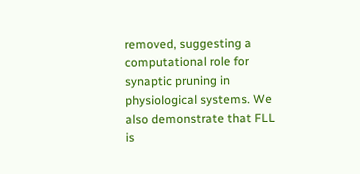removed, suggesting a computational role for synaptic pruning in physiological systems. We also demonstrate that FLL is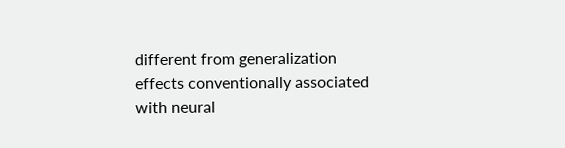different from generalization effects conventionally associated with neural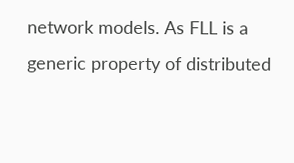network models. As FLL is a generic property of distributed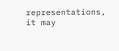representations, it may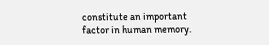constitute an important factor in human memory.